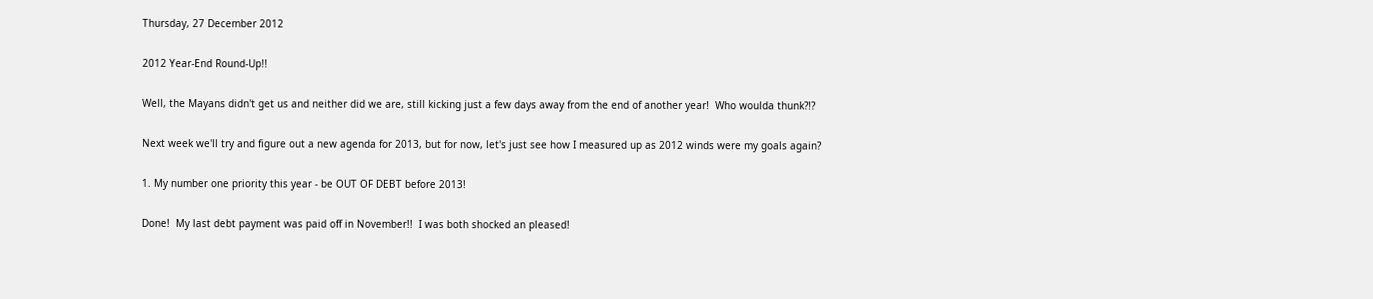Thursday, 27 December 2012

2012 Year-End Round-Up!!

Well, the Mayans didn't get us and neither did we are, still kicking just a few days away from the end of another year!  Who woulda thunk?!?

Next week we'll try and figure out a new agenda for 2013, but for now, let's just see how I measured up as 2012 winds were my goals again?

1. My number one priority this year - be OUT OF DEBT before 2013!

Done!  My last debt payment was paid off in November!!  I was both shocked an pleased!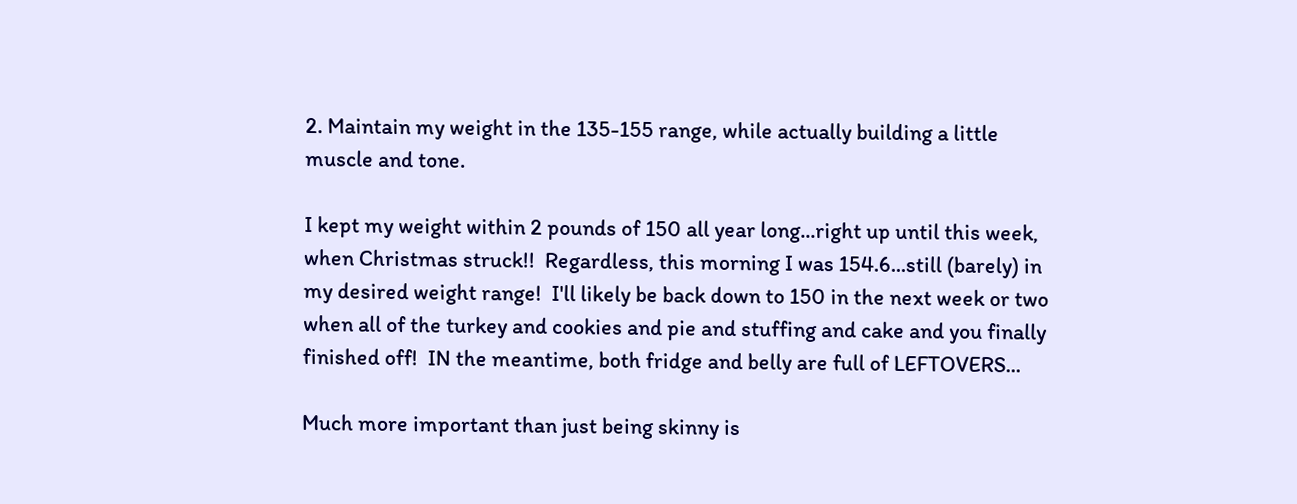2. Maintain my weight in the 135-155 range, while actually building a little muscle and tone.

I kept my weight within 2 pounds of 150 all year long...right up until this week, when Christmas struck!!  Regardless, this morning I was 154.6...still (barely) in my desired weight range!  I'll likely be back down to 150 in the next week or two when all of the turkey and cookies and pie and stuffing and cake and you finally finished off!  IN the meantime, both fridge and belly are full of LEFTOVERS...

Much more important than just being skinny is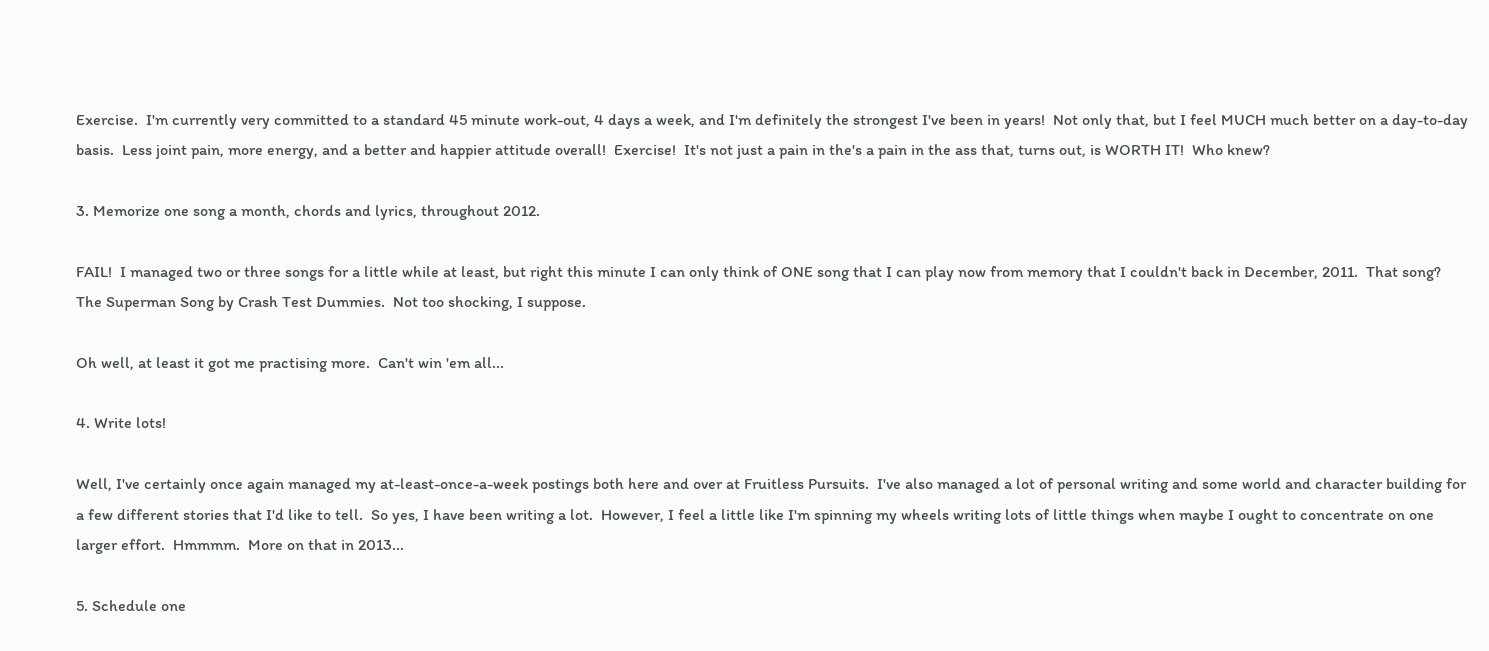Exercise.  I'm currently very committed to a standard 45 minute work-out, 4 days a week, and I'm definitely the strongest I've been in years!  Not only that, but I feel MUCH much better on a day-to-day basis.  Less joint pain, more energy, and a better and happier attitude overall!  Exercise!  It's not just a pain in the's a pain in the ass that, turns out, is WORTH IT!  Who knew?

3. Memorize one song a month, chords and lyrics, throughout 2012.

FAIL!  I managed two or three songs for a little while at least, but right this minute I can only think of ONE song that I can play now from memory that I couldn't back in December, 2011.  That song?  The Superman Song by Crash Test Dummies.  Not too shocking, I suppose.

Oh well, at least it got me practising more.  Can't win 'em all...

4. Write lots!

Well, I've certainly once again managed my at-least-once-a-week postings both here and over at Fruitless Pursuits.  I've also managed a lot of personal writing and some world and character building for a few different stories that I'd like to tell.  So yes, I have been writing a lot.  However, I feel a little like I'm spinning my wheels writing lots of little things when maybe I ought to concentrate on one larger effort.  Hmmmm.  More on that in 2013...

5. Schedule one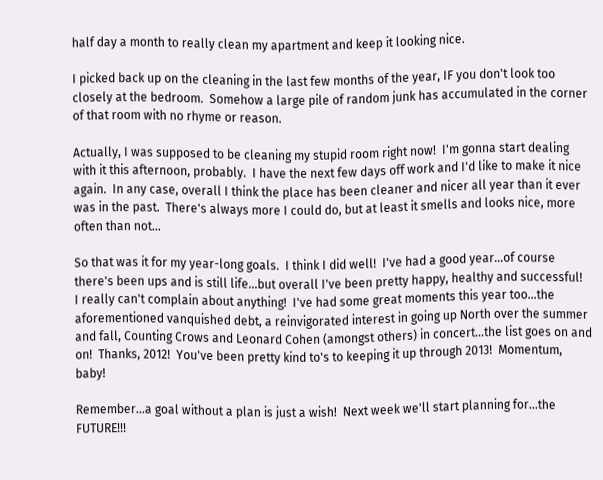half day a month to really clean my apartment and keep it looking nice.

I picked back up on the cleaning in the last few months of the year, IF you don't look too closely at the bedroom.  Somehow a large pile of random junk has accumulated in the corner of that room with no rhyme or reason.

Actually, I was supposed to be cleaning my stupid room right now!  I'm gonna start dealing with it this afternoon, probably.  I have the next few days off work and I'd like to make it nice again.  In any case, overall I think the place has been cleaner and nicer all year than it ever was in the past.  There's always more I could do, but at least it smells and looks nice, more often than not...

So that was it for my year-long goals.  I think I did well!  I've had a good year...of course there's been ups and is still life...but overall I've been pretty happy, healthy and successful!  I really can't complain about anything!  I've had some great moments this year too...the aforementioned vanquished debt, a reinvigorated interest in going up North over the summer and fall, Counting Crows and Leonard Cohen (amongst others) in concert...the list goes on and on!  Thanks, 2012!  You've been pretty kind to's to keeping it up through 2013!  Momentum, baby!

Remember...a goal without a plan is just a wish!  Next week we'll start planning for...the FUTURE!!!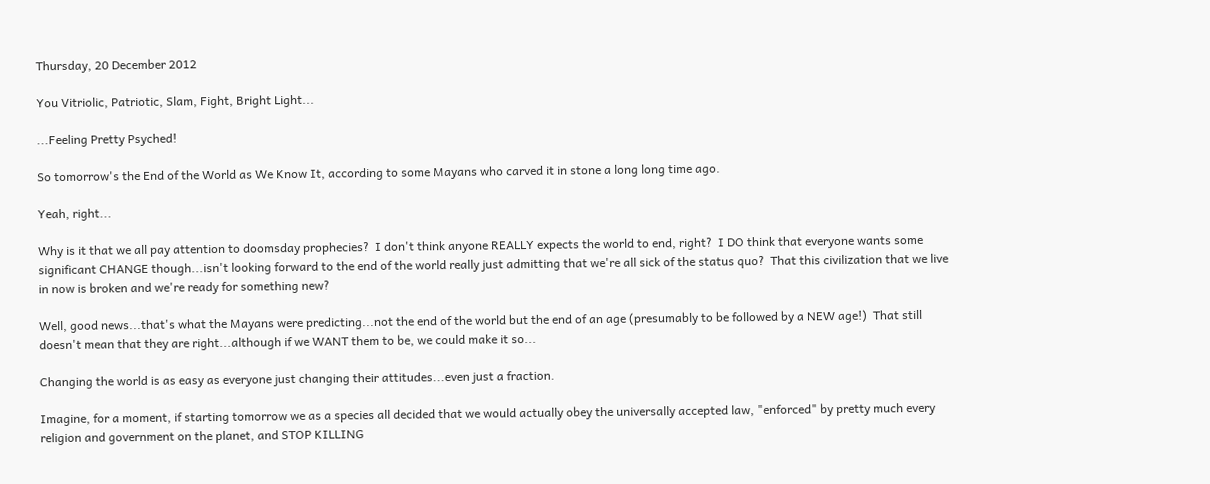Thursday, 20 December 2012

You Vitriolic, Patriotic, Slam, Fight, Bright Light...

...Feeling Pretty Psyched!

So tomorrow's the End of the World as We Know It, according to some Mayans who carved it in stone a long long time ago.

Yeah, right...

Why is it that we all pay attention to doomsday prophecies?  I don't think anyone REALLY expects the world to end, right?  I DO think that everyone wants some significant CHANGE though...isn't looking forward to the end of the world really just admitting that we're all sick of the status quo?  That this civilization that we live in now is broken and we're ready for something new?

Well, good news...that's what the Mayans were predicting...not the end of the world but the end of an age (presumably to be followed by a NEW age!)  That still doesn't mean that they are right...although if we WANT them to be, we could make it so...

Changing the world is as easy as everyone just changing their attitudes...even just a fraction.

Imagine, for a moment, if starting tomorrow we as a species all decided that we would actually obey the universally accepted law, "enforced" by pretty much every religion and government on the planet, and STOP KILLING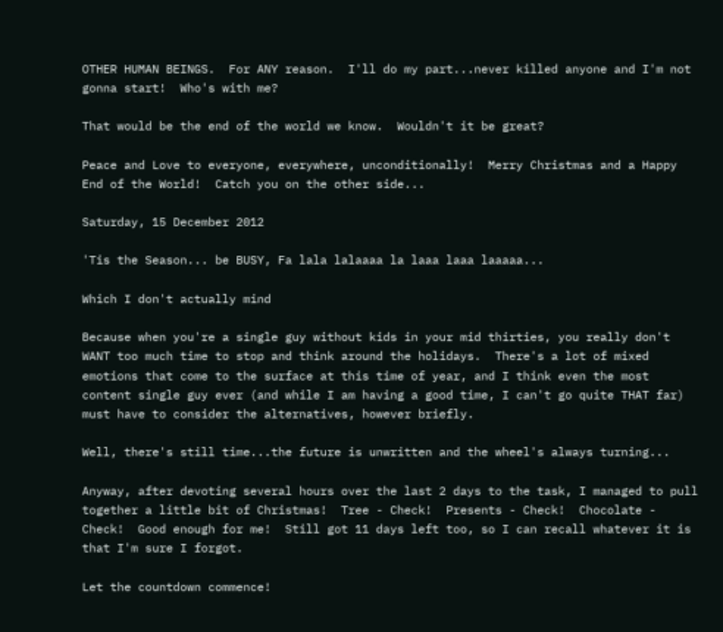OTHER HUMAN BEINGS.  For ANY reason.  I'll do my part...never killed anyone and I'm not gonna start!  Who's with me?

That would be the end of the world we know.  Wouldn't it be great?

Peace and Love to everyone, everywhere, unconditionally!  Merry Christmas and a Happy End of the World!  Catch you on the other side...

Saturday, 15 December 2012

'Tis the Season... be BUSY, Fa lala lalaaaa la laaa laaa laaaaa...

Which I don't actually mind

Because when you're a single guy without kids in your mid thirties, you really don't WANT too much time to stop and think around the holidays.  There's a lot of mixed emotions that come to the surface at this time of year, and I think even the most content single guy ever (and while I am having a good time, I can't go quite THAT far) must have to consider the alternatives, however briefly.

Well, there's still time...the future is unwritten and the wheel's always turning...

Anyway, after devoting several hours over the last 2 days to the task, I managed to pull together a little bit of Christmas!  Tree - Check!  Presents - Check!  Chocolate - Check!  Good enough for me!  Still got 11 days left too, so I can recall whatever it is that I'm sure I forgot.

Let the countdown commence!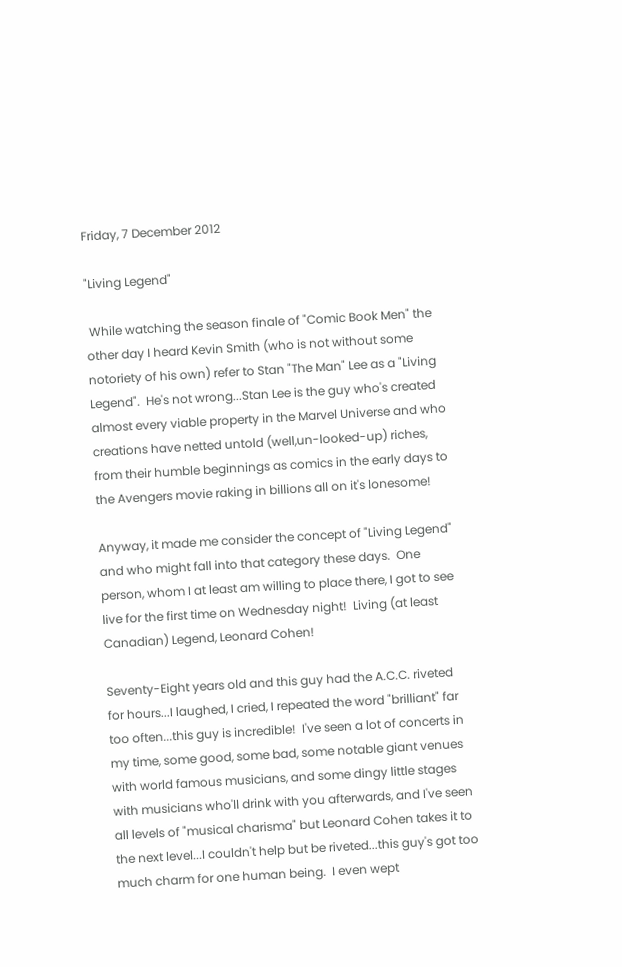Friday, 7 December 2012

"Living Legend"

 While watching the season finale of "Comic Book Men" the other day I heard Kevin Smith (who is not without some notoriety of his own) refer to Stan "The Man" Lee as a "Living Legend".  He's not wrong...Stan Lee is the guy who's created almost every viable property in the Marvel Universe and who creations have netted untold (well,un-looked-up) riches, from their humble beginnings as comics in the early days to the Avengers movie raking in billions all on it's lonesome!

Anyway, it made me consider the concept of "Living Legend" and who might fall into that category these days.  One person, whom I at least am willing to place there, I got to see live for the first time on Wednesday night!  Living (at least Canadian) Legend, Leonard Cohen!

Seventy-Eight years old and this guy had the A.C.C. riveted for hours...I laughed, I cried, I repeated the word "brilliant" far too often...this guy is incredible!  I've seen a lot of concerts in my time, some good, some bad, some notable giant venues with world famous musicians, and some dingy little stages with musicians who'll drink with you afterwards, and I've seen all levels of "musical charisma" but Leonard Cohen takes it to the next level...I couldn't help but be riveted...this guy's got too much charm for one human being.  I even wept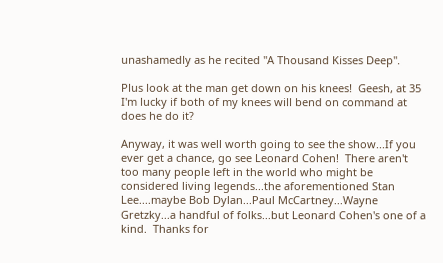unashamedly as he recited "A Thousand Kisses Deep".

Plus look at the man get down on his knees!  Geesh, at 35 I'm lucky if both of my knees will bend on command at does he do it?

Anyway, it was well worth going to see the show...If you ever get a chance, go see Leonard Cohen!  There aren't too many people left in the world who might be considered living legends...the aforementioned Stan Lee....maybe Bob Dylan...Paul McCartney...Wayne Gretzky...a handful of folks...but Leonard Cohen's one of a kind.  Thanks for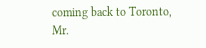coming back to Toronto, Mr.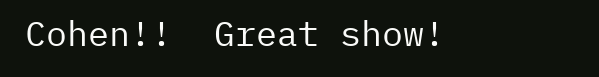Cohen!!  Great show!